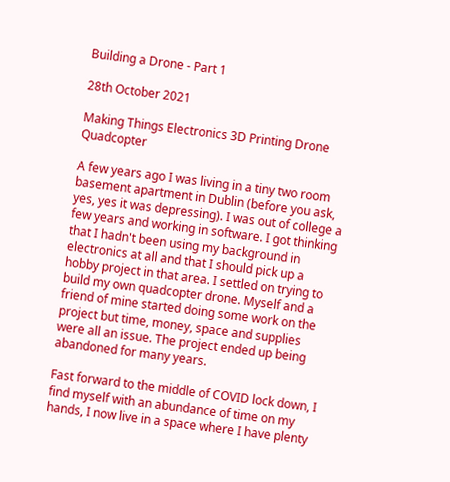Building a Drone - Part 1

28th October 2021

Making Things Electronics 3D Printing Drone Quadcopter

A few years ago I was living in a tiny two room basement apartment in Dublin (before you ask, yes, yes it was depressing). I was out of college a few years and working in software. I got thinking that I hadn't been using my background in electronics at all and that I should pick up a hobby project in that area. I settled on trying to build my own quadcopter drone. Myself and a friend of mine started doing some work on the project but time, money, space and supplies were all an issue. The project ended up being abandoned for many years.

Fast forward to the middle of COVID lock down, I find myself with an abundance of time on my hands, I now live in a space where I have plenty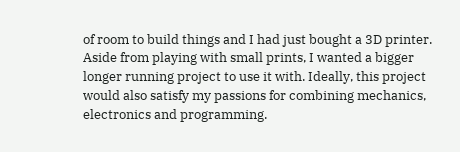of room to build things and I had just bought a 3D printer. Aside from playing with small prints, I wanted a bigger longer running project to use it with. Ideally, this project would also satisfy my passions for combining mechanics, electronics and programming.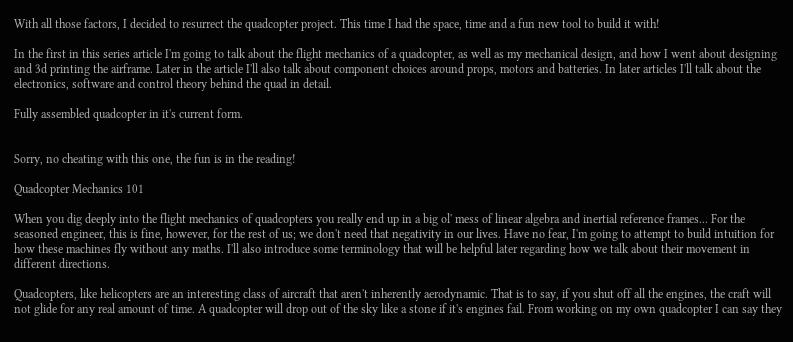With all those factors, I decided to resurrect the quadcopter project. This time I had the space, time and a fun new tool to build it with!

In the first in this series article I'm going to talk about the flight mechanics of a quadcopter, as well as my mechanical design, and how I went about designing and 3d printing the airframe. Later in the article I'll also talk about component choices around props, motors and batteries. In later articles I'll talk about the electronics, software and control theory behind the quad in detail.

Fully assembled quadcopter in it's current form.


Sorry, no cheating with this one, the fun is in the reading!

Quadcopter Mechanics 101

When you dig deeply into the flight mechanics of quadcopters you really end up in a big ol' mess of linear algebra and inertial reference frames... For the seasoned engineer, this is fine, however, for the rest of us; we don't need that negativity in our lives. Have no fear, I'm going to attempt to build intuition for how these machines fly without any maths. I'll also introduce some terminology that will be helpful later regarding how we talk about their movement in different directions.

Quadcopters, like helicopters are an interesting class of aircraft that aren't inherently aerodynamic. That is to say, if you shut off all the engines, the craft will not glide for any real amount of time. A quadcopter will drop out of the sky like a stone if it's engines fail. From working on my own quadcopter I can say they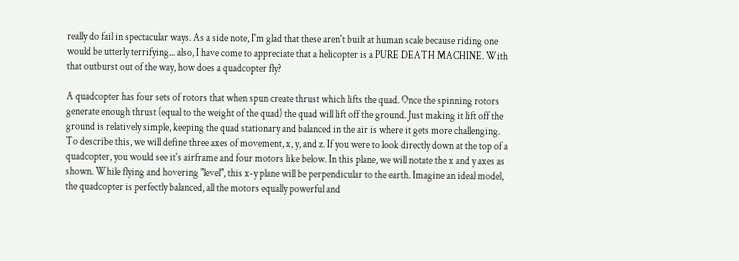really do fail in spectacular ways. As a side note, I'm glad that these aren't built at human scale because riding one would be utterly terrifying... also, I have come to appreciate that a helicopter is a PURE DEATH MACHINE. With that outburst out of the way, how does a quadcopter fly?

A quadcopter has four sets of rotors that when spun create thrust which lifts the quad. Once the spinning rotors generate enough thrust (equal to the weight of the quad) the quad will lift off the ground. Just making it lift off the ground is relatively simple, keeping the quad stationary and balanced in the air is where it gets more challenging. To describe this, we will define three axes of movement, x, y, and z. If you were to look directly down at the top of a quadcopter, you would see it's airframe and four motors like below. In this plane, we will notate the x and y axes as shown. While flying and hovering "level", this x-y plane will be perpendicular to the earth. Imagine an ideal model, the quadcopter is perfectly balanced, all the motors equally powerful and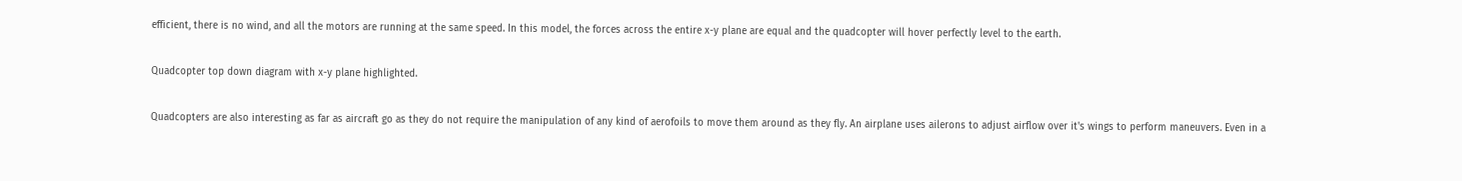efficient, there is no wind, and all the motors are running at the same speed. In this model, the forces across the entire x-y plane are equal and the quadcopter will hover perfectly level to the earth.

Quadcopter top down diagram with x-y plane highlighted.

Quadcopters are also interesting as far as aircraft go as they do not require the manipulation of any kind of aerofoils to move them around as they fly. An airplane uses ailerons to adjust airflow over it's wings to perform maneuvers. Even in a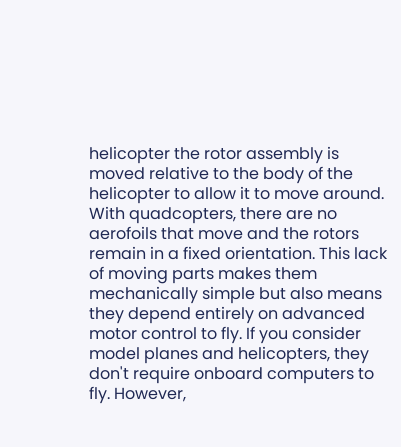helicopter the rotor assembly is moved relative to the body of the helicopter to allow it to move around. With quadcopters, there are no aerofoils that move and the rotors remain in a fixed orientation. This lack of moving parts makes them mechanically simple but also means they depend entirely on advanced motor control to fly. If you consider model planes and helicopters, they don't require onboard computers to fly. However,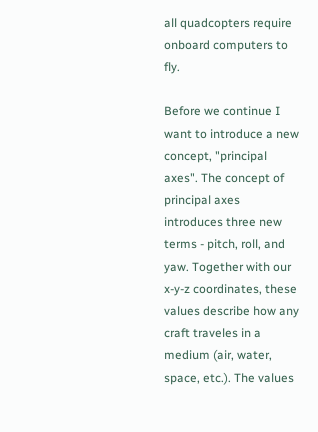all quadcopters require onboard computers to fly.

Before we continue I want to introduce a new concept, "principal axes". The concept of principal axes introduces three new terms - pitch, roll, and yaw. Together with our x-y-z coordinates, these values describe how any craft traveles in a medium (air, water, space, etc.). The values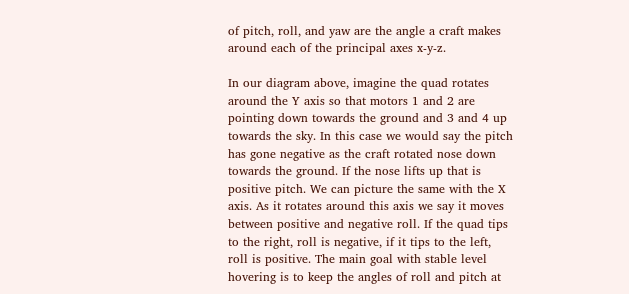of pitch, roll, and yaw are the angle a craft makes around each of the principal axes x-y-z.

In our diagram above, imagine the quad rotates around the Y axis so that motors 1 and 2 are pointing down towards the ground and 3 and 4 up towards the sky. In this case we would say the pitch has gone negative as the craft rotated nose down towards the ground. If the nose lifts up that is positive pitch. We can picture the same with the X axis. As it rotates around this axis we say it moves between positive and negative roll. If the quad tips to the right, roll is negative, if it tips to the left, roll is positive. The main goal with stable level hovering is to keep the angles of roll and pitch at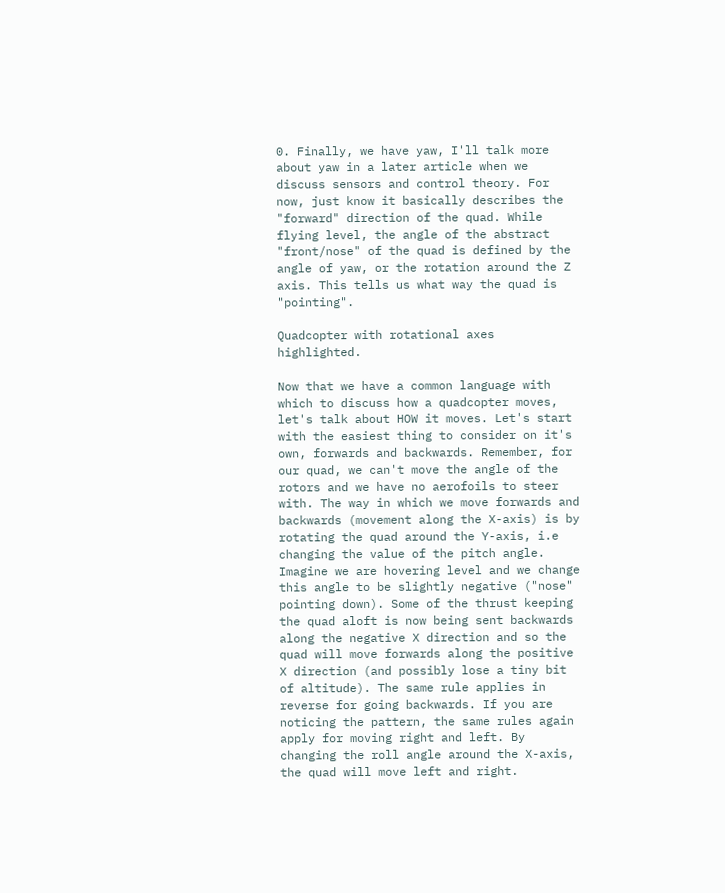0. Finally, we have yaw, I'll talk more about yaw in a later article when we discuss sensors and control theory. For now, just know it basically describes the "forward" direction of the quad. While flying level, the angle of the abstract "front/nose" of the quad is defined by the angle of yaw, or the rotation around the Z axis. This tells us what way the quad is "pointing".

Quadcopter with rotational axes highlighted.

Now that we have a common language with which to discuss how a quadcopter moves, let's talk about HOW it moves. Let's start with the easiest thing to consider on it's own, forwards and backwards. Remember, for our quad, we can't move the angle of the rotors and we have no aerofoils to steer with. The way in which we move forwards and backwards (movement along the X-axis) is by rotating the quad around the Y-axis, i.e changing the value of the pitch angle. Imagine we are hovering level and we change this angle to be slightly negative ("nose" pointing down). Some of the thrust keeping the quad aloft is now being sent backwards along the negative X direction and so the quad will move forwards along the positive X direction (and possibly lose a tiny bit of altitude). The same rule applies in reverse for going backwards. If you are noticing the pattern, the same rules again apply for moving right and left. By changing the roll angle around the X-axis, the quad will move left and right.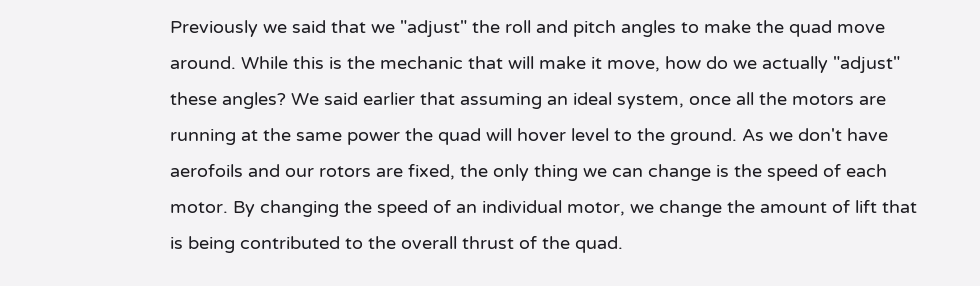Previously we said that we "adjust" the roll and pitch angles to make the quad move around. While this is the mechanic that will make it move, how do we actually "adjust" these angles? We said earlier that assuming an ideal system, once all the motors are running at the same power the quad will hover level to the ground. As we don't have aerofoils and our rotors are fixed, the only thing we can change is the speed of each motor. By changing the speed of an individual motor, we change the amount of lift that is being contributed to the overall thrust of the quad.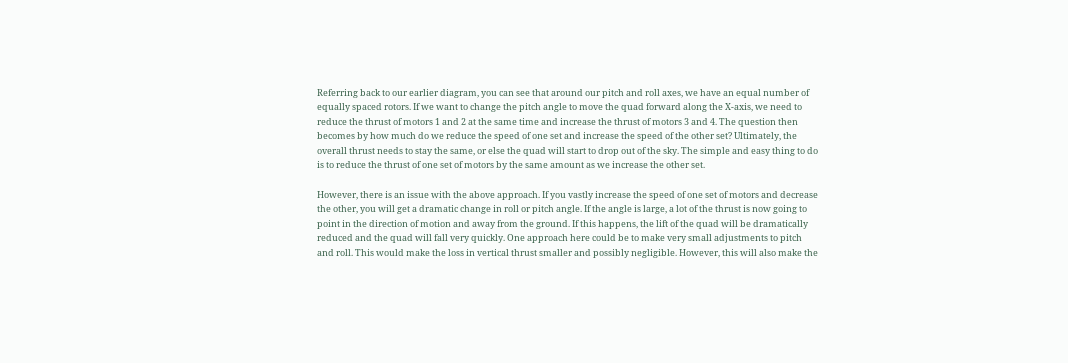Referring back to our earlier diagram, you can see that around our pitch and roll axes, we have an equal number of equally spaced rotors. If we want to change the pitch angle to move the quad forward along the X-axis, we need to reduce the thrust of motors 1 and 2 at the same time and increase the thrust of motors 3 and 4. The question then becomes by how much do we reduce the speed of one set and increase the speed of the other set? Ultimately, the overall thrust needs to stay the same, or else the quad will start to drop out of the sky. The simple and easy thing to do is to reduce the thrust of one set of motors by the same amount as we increase the other set.

However, there is an issue with the above approach. If you vastly increase the speed of one set of motors and decrease the other, you will get a dramatic change in roll or pitch angle. If the angle is large, a lot of the thrust is now going to point in the direction of motion and away from the ground. If this happens, the lift of the quad will be dramatically reduced and the quad will fall very quickly. One approach here could be to make very small adjustments to pitch and roll. This would make the loss in vertical thrust smaller and possibly negligible. However, this will also make the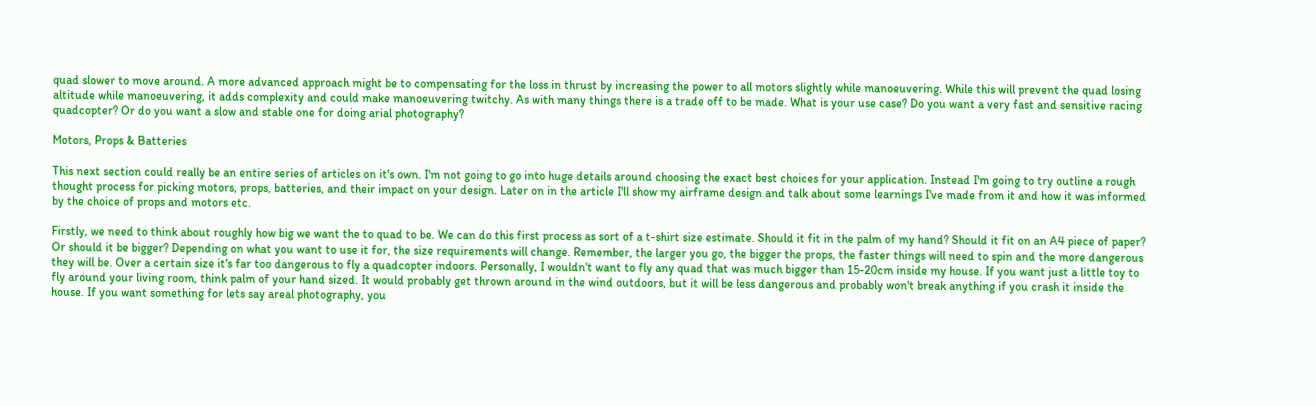quad slower to move around. A more advanced approach might be to compensating for the loss in thrust by increasing the power to all motors slightly while manoeuvering. While this will prevent the quad losing altitude while manoeuvering, it adds complexity and could make manoeuvering twitchy. As with many things there is a trade off to be made. What is your use case? Do you want a very fast and sensitive racing quadcopter? Or do you want a slow and stable one for doing arial photography?

Motors, Props & Batteries

This next section could really be an entire series of articles on it's own. I'm not going to go into huge details around choosing the exact best choices for your application. Instead I'm going to try outline a rough thought process for picking motors, props, batteries, and their impact on your design. Later on in the article I'll show my airframe design and talk about some learnings I've made from it and how it was informed by the choice of props and motors etc.

Firstly, we need to think about roughly how big we want the to quad to be. We can do this first process as sort of a t-shirt size estimate. Should it fit in the palm of my hand? Should it fit on an A4 piece of paper? Or should it be bigger? Depending on what you want to use it for, the size requirements will change. Remember, the larger you go, the bigger the props, the faster things will need to spin and the more dangerous they will be. Over a certain size it's far too dangerous to fly a quadcopter indoors. Personally, I wouldn't want to fly any quad that was much bigger than 15-20cm inside my house. If you want just a little toy to fly around your living room, think palm of your hand sized. It would probably get thrown around in the wind outdoors, but it will be less dangerous and probably won't break anything if you crash it inside the house. If you want something for lets say areal photography, you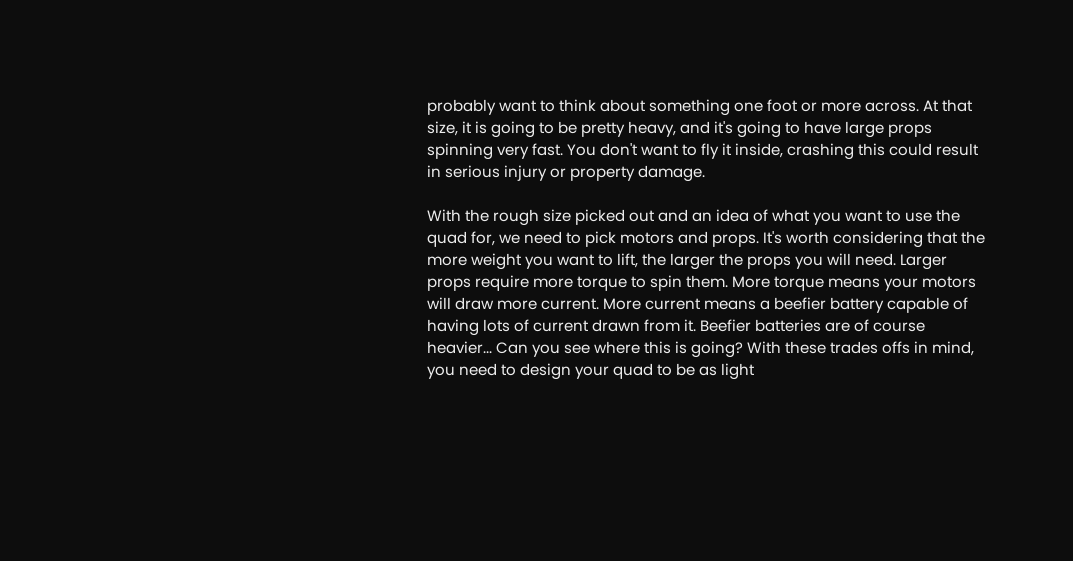probably want to think about something one foot or more across. At that size, it is going to be pretty heavy, and it's going to have large props spinning very fast. You don't want to fly it inside, crashing this could result in serious injury or property damage.

With the rough size picked out and an idea of what you want to use the quad for, we need to pick motors and props. It's worth considering that the more weight you want to lift, the larger the props you will need. Larger props require more torque to spin them. More torque means your motors will draw more current. More current means a beefier battery capable of having lots of current drawn from it. Beefier batteries are of course heavier... Can you see where this is going? With these trades offs in mind, you need to design your quad to be as light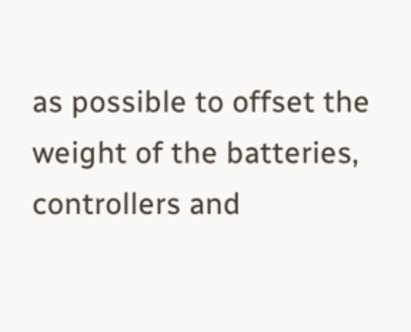as possible to offset the weight of the batteries, controllers and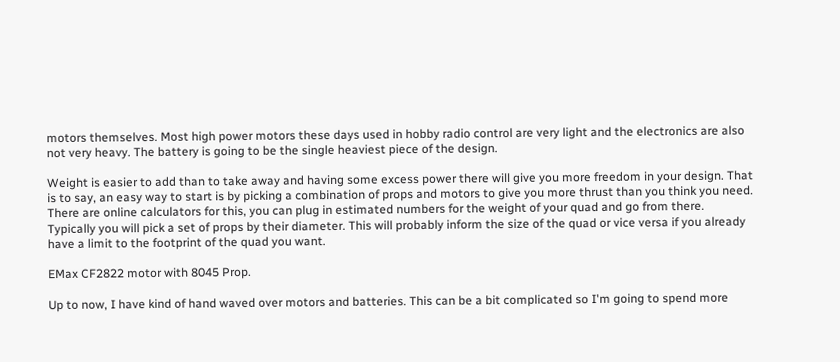motors themselves. Most high power motors these days used in hobby radio control are very light and the electronics are also not very heavy. The battery is going to be the single heaviest piece of the design.

Weight is easier to add than to take away and having some excess power there will give you more freedom in your design. That is to say, an easy way to start is by picking a combination of props and motors to give you more thrust than you think you need. There are online calculators for this, you can plug in estimated numbers for the weight of your quad and go from there. Typically you will pick a set of props by their diameter. This will probably inform the size of the quad or vice versa if you already have a limit to the footprint of the quad you want.

EMax CF2822 motor with 8045 Prop.

Up to now, I have kind of hand waved over motors and batteries. This can be a bit complicated so I'm going to spend more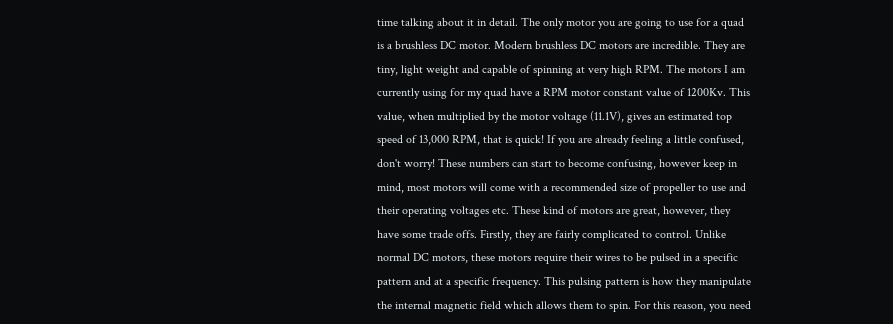time talking about it in detail. The only motor you are going to use for a quad is a brushless DC motor. Modern brushless DC motors are incredible. They are tiny, light weight and capable of spinning at very high RPM. The motors I am currently using for my quad have a RPM motor constant value of 1200Kv. This value, when multiplied by the motor voltage (11.1V), gives an estimated top speed of 13,000 RPM, that is quick! If you are already feeling a little confused, don't worry! These numbers can start to become confusing, however keep in mind, most motors will come with a recommended size of propeller to use and their operating voltages etc. These kind of motors are great, however, they have some trade offs. Firstly, they are fairly complicated to control. Unlike normal DC motors, these motors require their wires to be pulsed in a specific pattern and at a specific frequency. This pulsing pattern is how they manipulate the internal magnetic field which allows them to spin. For this reason, you need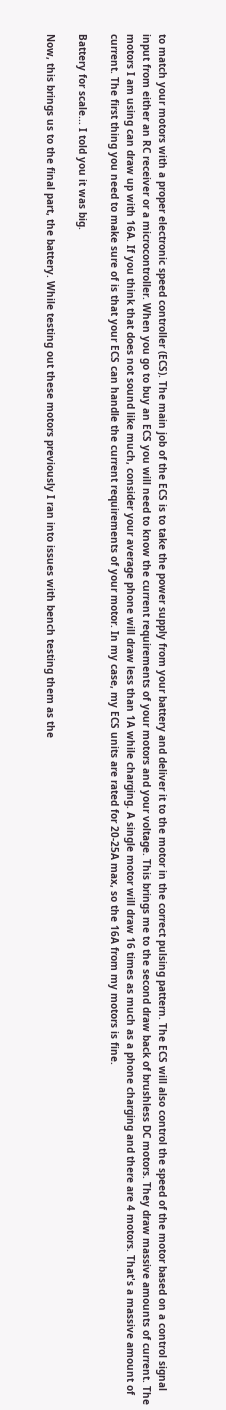to match your motors with a proper electronic speed controller (ECS). The main job of the ECS is to take the power supply from your battery and deliver it to the motor in the correct pulsing pattern. The ECS will also control the speed of the motor based on a control signal input from either an RC receiver or a microcontroller. When you go to buy an ECS you will need to know the current requirements of your motors and your voltage. This brings me to the second draw back of brushless DC motors. They draw massive amounts of current. The motors I am using can draw up with 16A. If you think that does not sound like much, consider your average phone will draw less than 1A while charging. A single motor will draw 16 times as much as a phone charging and there are 4 motors. That's a massive amount of current. The first thing you need to make sure of is that your ECS can handle the current requirements of your motor. In my case, my ECS units are rated for 20-25A max, so the 16A from my motors is fine.

Battery for scale... I told you it was big.

Now, this brings us to the final part, the battery. While testing out these motors previously I ran into issues with bench testing them as the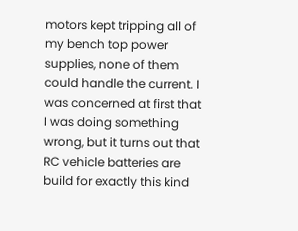motors kept tripping all of my bench top power supplies, none of them could handle the current. I was concerned at first that I was doing something wrong, but it turns out that RC vehicle batteries are build for exactly this kind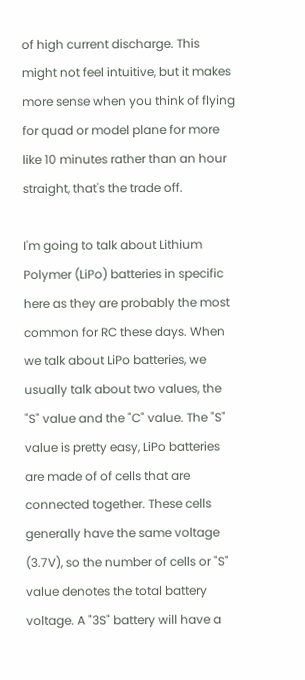of high current discharge. This might not feel intuitive, but it makes more sense when you think of flying for quad or model plane for more like 10 minutes rather than an hour straight, that's the trade off.

I'm going to talk about Lithium Polymer (LiPo) batteries in specific here as they are probably the most common for RC these days. When we talk about LiPo batteries, we usually talk about two values, the "S" value and the "C" value. The "S" value is pretty easy, LiPo batteries are made of of cells that are connected together. These cells generally have the same voltage (3.7V), so the number of cells or "S" value denotes the total battery voltage. A "3S" battery will have a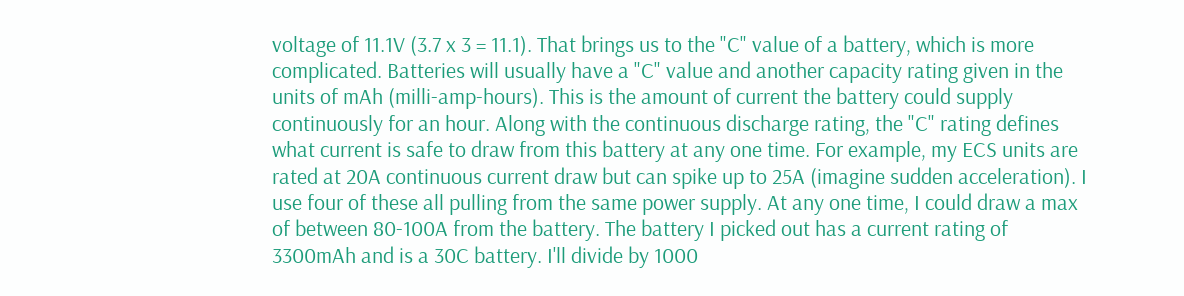voltage of 11.1V (3.7 x 3 = 11.1). That brings us to the "C" value of a battery, which is more complicated. Batteries will usually have a "C" value and another capacity rating given in the units of mAh (milli-amp-hours). This is the amount of current the battery could supply continuously for an hour. Along with the continuous discharge rating, the "C" rating defines what current is safe to draw from this battery at any one time. For example, my ECS units are rated at 20A continuous current draw but can spike up to 25A (imagine sudden acceleration). I use four of these all pulling from the same power supply. At any one time, I could draw a max of between 80-100A from the battery. The battery I picked out has a current rating of 3300mAh and is a 30C battery. I'll divide by 1000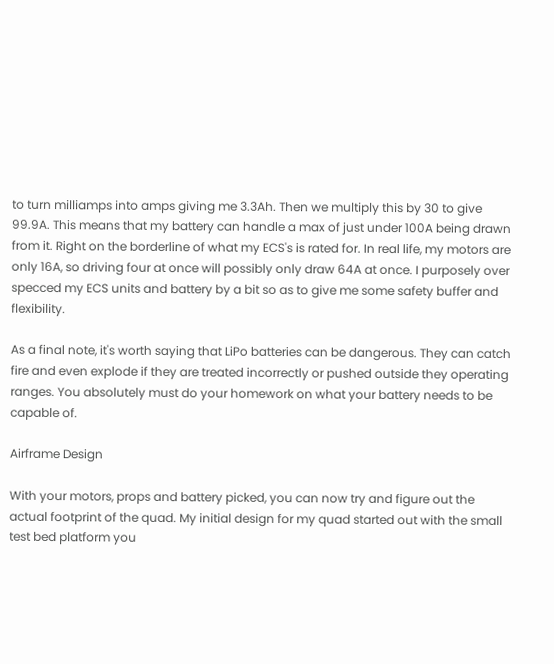to turn milliamps into amps giving me 3.3Ah. Then we multiply this by 30 to give 99.9A. This means that my battery can handle a max of just under 100A being drawn from it. Right on the borderline of what my ECS's is rated for. In real life, my motors are only 16A, so driving four at once will possibly only draw 64A at once. I purposely over specced my ECS units and battery by a bit so as to give me some safety buffer and flexibility.

As a final note, it's worth saying that LiPo batteries can be dangerous. They can catch fire and even explode if they are treated incorrectly or pushed outside they operating ranges. You absolutely must do your homework on what your battery needs to be capable of.

Airframe Design

With your motors, props and battery picked, you can now try and figure out the actual footprint of the quad. My initial design for my quad started out with the small test bed platform you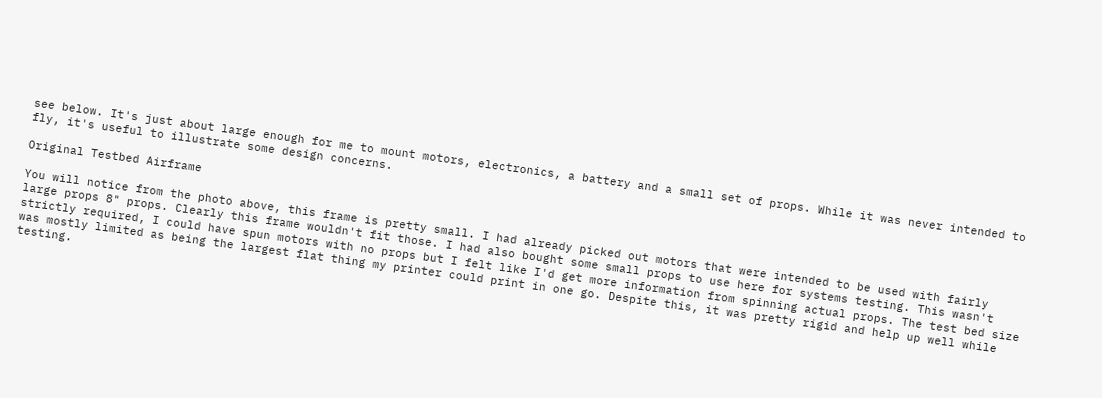see below. It's just about large enough for me to mount motors, electronics, a battery and a small set of props. While it was never intended to fly, it's useful to illustrate some design concerns.

Original Testbed Airframe

You will notice from the photo above, this frame is pretty small. I had already picked out motors that were intended to be used with fairly large props 8" props. Clearly this frame wouldn't fit those. I had also bought some small props to use here for systems testing. This wasn't strictly required, I could have spun motors with no props but I felt like I'd get more information from spinning actual props. The test bed size was mostly limited as being the largest flat thing my printer could print in one go. Despite this, it was pretty rigid and help up well while testing.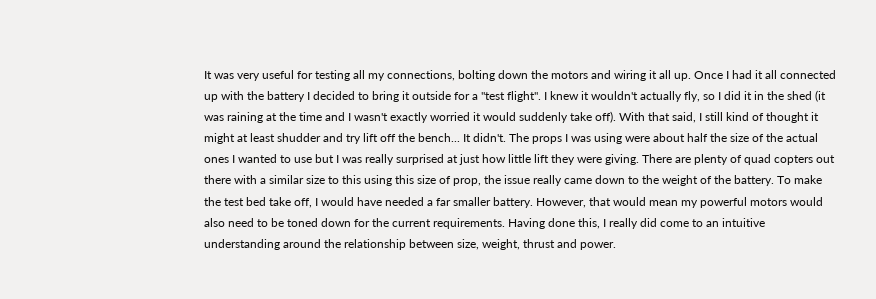It was very useful for testing all my connections, bolting down the motors and wiring it all up. Once I had it all connected up with the battery I decided to bring it outside for a "test flight". I knew it wouldn't actually fly, so I did it in the shed (it was raining at the time and I wasn't exactly worried it would suddenly take off). With that said, I still kind of thought it might at least shudder and try lift off the bench... It didn't. The props I was using were about half the size of the actual ones I wanted to use but I was really surprised at just how little lift they were giving. There are plenty of quad copters out there with a similar size to this using this size of prop, the issue really came down to the weight of the battery. To make the test bed take off, I would have needed a far smaller battery. However, that would mean my powerful motors would also need to be toned down for the current requirements. Having done this, I really did come to an intuitive understanding around the relationship between size, weight, thrust and power.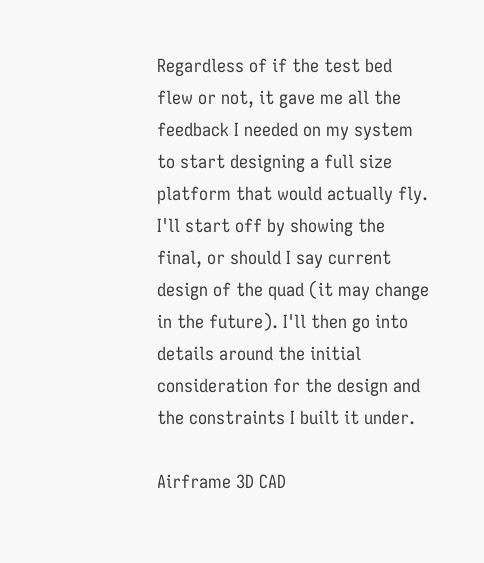Regardless of if the test bed flew or not, it gave me all the feedback I needed on my system to start designing a full size platform that would actually fly. I'll start off by showing the final, or should I say current design of the quad (it may change in the future). I'll then go into details around the initial consideration for the design and the constraints I built it under.

Airframe 3D CAD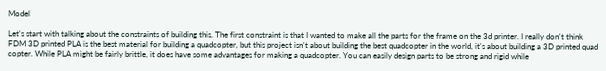Model

Let's start with talking about the constraints of building this. The first constraint is that I wanted to make all the parts for the frame on the 3d printer. I really don't think FDM 3D printed PLA is the best material for building a quadcopter, but this project isn't about building the best quadcopter in the world, it's about building a 3D printed quad copter. While PLA might be fairly brittle, it does have some advantages for making a quadcopter. You can easily design parts to be strong and rigid while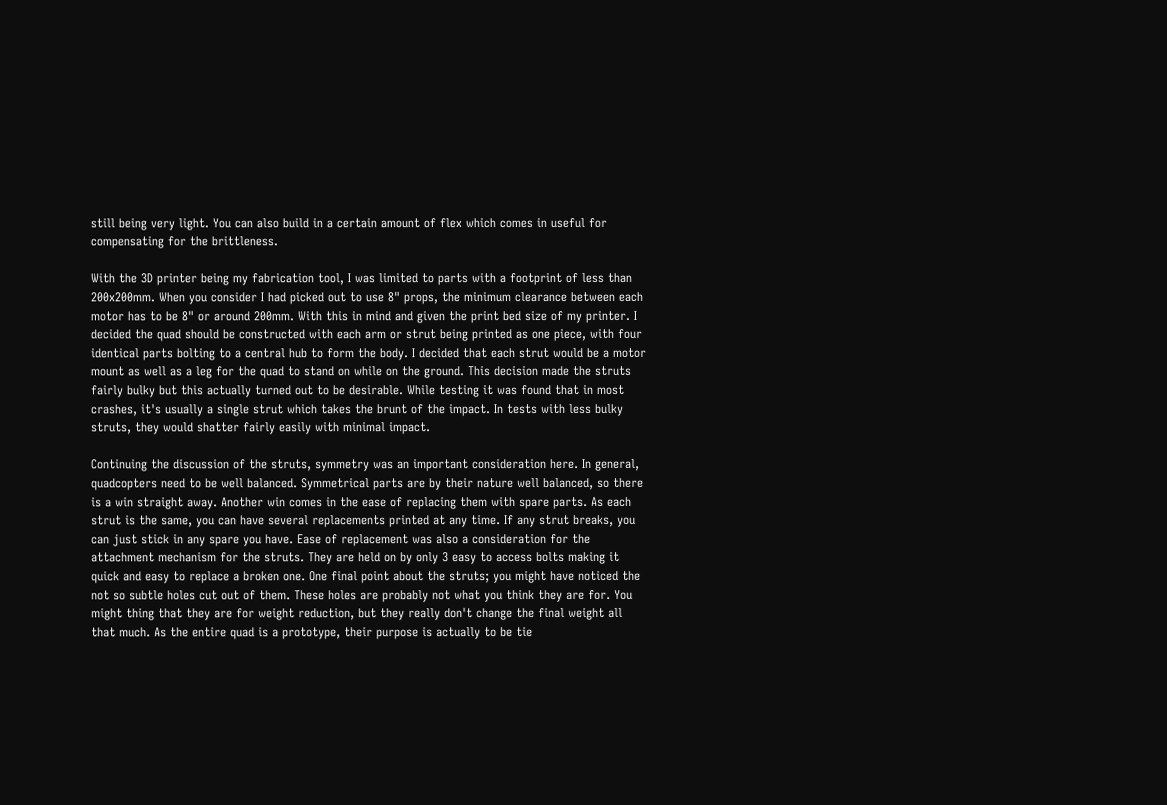still being very light. You can also build in a certain amount of flex which comes in useful for compensating for the brittleness.

With the 3D printer being my fabrication tool, I was limited to parts with a footprint of less than 200x200mm. When you consider I had picked out to use 8" props, the minimum clearance between each motor has to be 8" or around 200mm. With this in mind and given the print bed size of my printer. I decided the quad should be constructed with each arm or strut being printed as one piece, with four identical parts bolting to a central hub to form the body. I decided that each strut would be a motor mount as well as a leg for the quad to stand on while on the ground. This decision made the struts fairly bulky but this actually turned out to be desirable. While testing it was found that in most crashes, it's usually a single strut which takes the brunt of the impact. In tests with less bulky struts, they would shatter fairly easily with minimal impact.

Continuing the discussion of the struts, symmetry was an important consideration here. In general, quadcopters need to be well balanced. Symmetrical parts are by their nature well balanced, so there is a win straight away. Another win comes in the ease of replacing them with spare parts. As each strut is the same, you can have several replacements printed at any time. If any strut breaks, you can just stick in any spare you have. Ease of replacement was also a consideration for the attachment mechanism for the struts. They are held on by only 3 easy to access bolts making it quick and easy to replace a broken one. One final point about the struts; you might have noticed the not so subtle holes cut out of them. These holes are probably not what you think they are for. You might thing that they are for weight reduction, but they really don't change the final weight all that much. As the entire quad is a prototype, their purpose is actually to be tie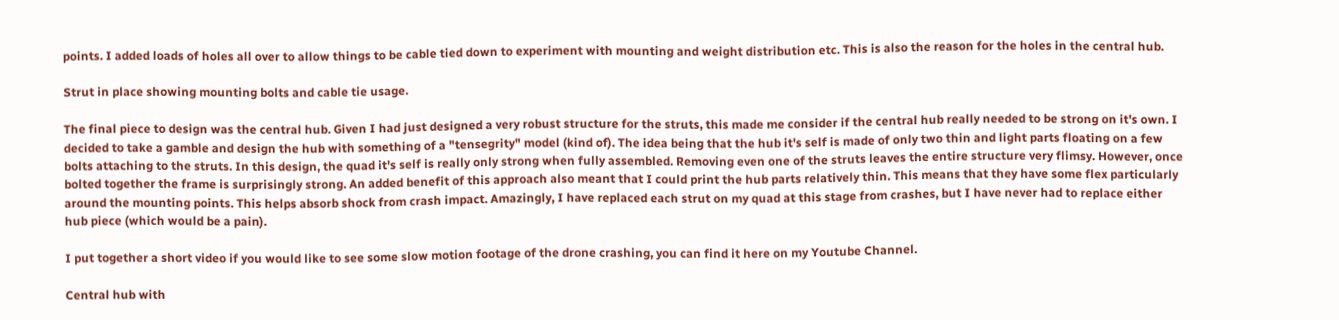points. I added loads of holes all over to allow things to be cable tied down to experiment with mounting and weight distribution etc. This is also the reason for the holes in the central hub.

Strut in place showing mounting bolts and cable tie usage.

The final piece to design was the central hub. Given I had just designed a very robust structure for the struts, this made me consider if the central hub really needed to be strong on it's own. I decided to take a gamble and design the hub with something of a "tensegrity" model (kind of). The idea being that the hub it's self is made of only two thin and light parts floating on a few bolts attaching to the struts. In this design, the quad it's self is really only strong when fully assembled. Removing even one of the struts leaves the entire structure very flimsy. However, once bolted together the frame is surprisingly strong. An added benefit of this approach also meant that I could print the hub parts relatively thin. This means that they have some flex particularly around the mounting points. This helps absorb shock from crash impact. Amazingly, I have replaced each strut on my quad at this stage from crashes, but I have never had to replace either hub piece (which would be a pain).

I put together a short video if you would like to see some slow motion footage of the drone crashing, you can find it here on my Youtube Channel.

Central hub with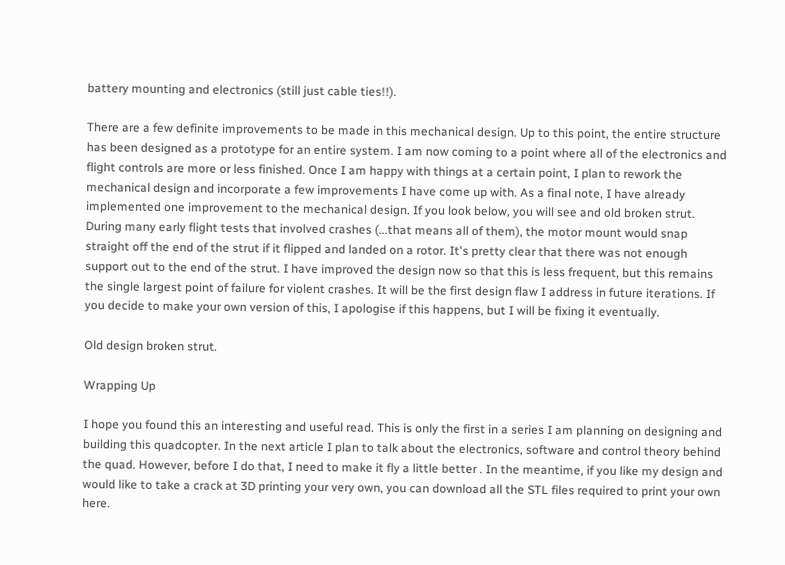battery mounting and electronics (still just cable ties!!).

There are a few definite improvements to be made in this mechanical design. Up to this point, the entire structure has been designed as a prototype for an entire system. I am now coming to a point where all of the electronics and flight controls are more or less finished. Once I am happy with things at a certain point, I plan to rework the mechanical design and incorporate a few improvements I have come up with. As a final note, I have already implemented one improvement to the mechanical design. If you look below, you will see and old broken strut. During many early flight tests that involved crashes (...that means all of them), the motor mount would snap straight off the end of the strut if it flipped and landed on a rotor. It's pretty clear that there was not enough support out to the end of the strut. I have improved the design now so that this is less frequent, but this remains the single largest point of failure for violent crashes. It will be the first design flaw I address in future iterations. If you decide to make your own version of this, I apologise if this happens, but I will be fixing it eventually.

Old design broken strut.

Wrapping Up

I hope you found this an interesting and useful read. This is only the first in a series I am planning on designing and building this quadcopter. In the next article I plan to talk about the electronics, software and control theory behind the quad. However, before I do that, I need to make it fly a little better . In the meantime, if you like my design and would like to take a crack at 3D printing your very own, you can download all the STL files required to print your own here.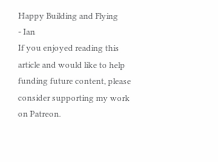Happy Building and Flying
- Ian
If you enjoyed reading this article and would like to help funding future content, please consider supporting my work on Patreon.